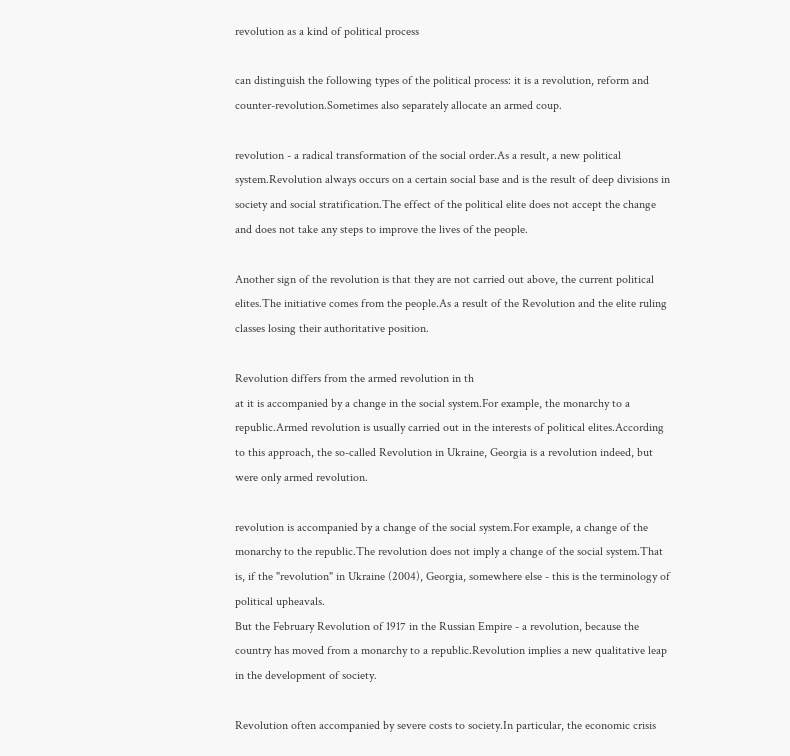revolution as a kind of political process

can distinguish the following types of the political process: it is a revolution, reform and counter-revolution.Sometimes also separately allocate an armed coup.

revolution - a radical transformation of the social order.As a result, a new political system.Revolution always occurs on a certain social base and is the result of deep divisions in society and social stratification.The effect of the political elite does not accept the change and does not take any steps to improve the lives of the people.

Another sign of the revolution is that they are not carried out above, the current political elites.The initiative comes from the people.As a result of the Revolution and the elite ruling classes losing their authoritative position.

Revolution differs from the armed revolution in th
at it is accompanied by a change in the social system.For example, the monarchy to a republic.Armed revolution is usually carried out in the interests of political elites.According to this approach, the so-called Revolution in Ukraine, Georgia is a revolution indeed, but were only armed revolution.

revolution is accompanied by a change of the social system.For example, a change of the monarchy to the republic.The revolution does not imply a change of the social system.That is, if the "revolution" in Ukraine (2004), Georgia, somewhere else - this is the terminology of political upheavals.
But the February Revolution of 1917 in the Russian Empire - a revolution, because the country has moved from a monarchy to a republic.Revolution implies a new qualitative leap in the development of society.

Revolution often accompanied by severe costs to society.In particular, the economic crisis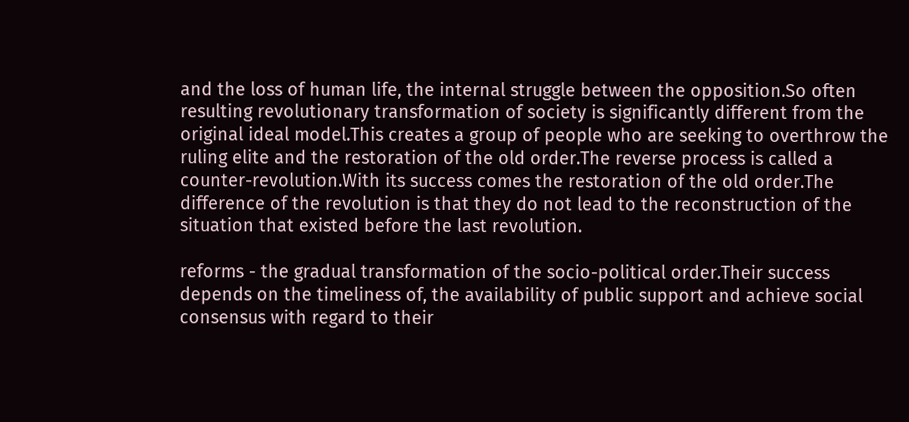and the loss of human life, the internal struggle between the opposition.So often resulting revolutionary transformation of society is significantly different from the original ideal model.This creates a group of people who are seeking to overthrow the ruling elite and the restoration of the old order.The reverse process is called a counter-revolution.With its success comes the restoration of the old order.The difference of the revolution is that they do not lead to the reconstruction of the situation that existed before the last revolution.

reforms - the gradual transformation of the socio-political order.Their success depends on the timeliness of, the availability of public support and achieve social consensus with regard to their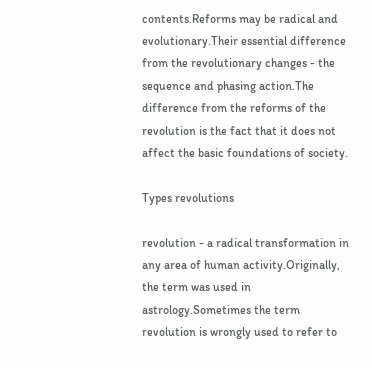contents.Reforms may be radical and evolutionary.Their essential difference from the revolutionary changes - the sequence and phasing action.The difference from the reforms of the revolution is the fact that it does not affect the basic foundations of society.

Types revolutions

revolution - a radical transformation in any area of human activity.Originally, the term was used in astrology.Sometimes the term revolution is wrongly used to refer to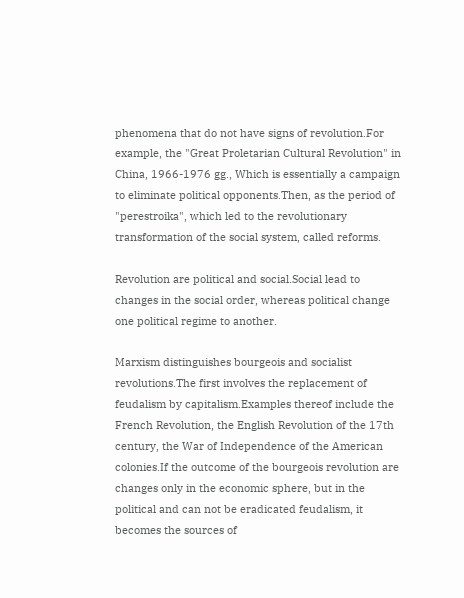phenomena that do not have signs of revolution.For example, the "Great Proletarian Cultural Revolution" in China, 1966-1976 gg., Which is essentially a campaign to eliminate political opponents.Then, as the period of "perestroika", which led to the revolutionary transformation of the social system, called reforms.

Revolution are political and social.Social lead to changes in the social order, whereas political change one political regime to another.

Marxism distinguishes bourgeois and socialist revolutions.The first involves the replacement of feudalism by capitalism.Examples thereof include the French Revolution, the English Revolution of the 17th century, the War of Independence of the American colonies.If the outcome of the bourgeois revolution are changes only in the economic sphere, but in the political and can not be eradicated feudalism, it becomes the sources of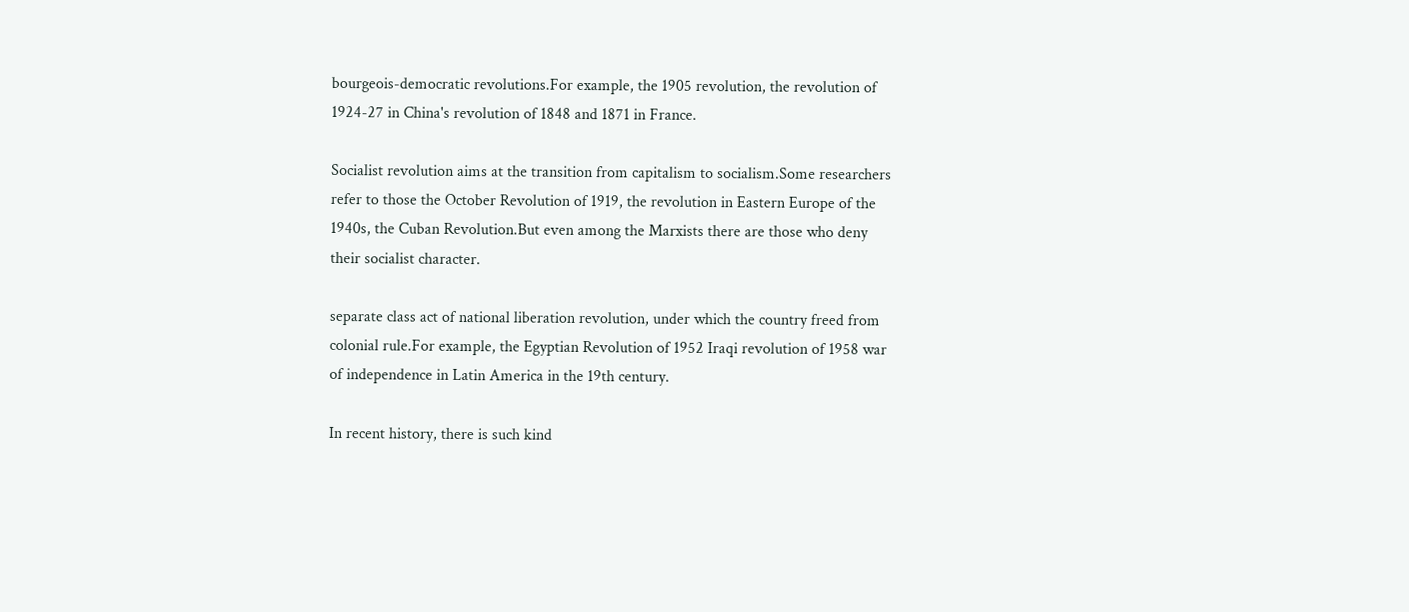bourgeois-democratic revolutions.For example, the 1905 revolution, the revolution of 1924-27 in China's revolution of 1848 and 1871 in France.

Socialist revolution aims at the transition from capitalism to socialism.Some researchers refer to those the October Revolution of 1919, the revolution in Eastern Europe of the 1940s, the Cuban Revolution.But even among the Marxists there are those who deny their socialist character.

separate class act of national liberation revolution, under which the country freed from colonial rule.For example, the Egyptian Revolution of 1952 Iraqi revolution of 1958 war of independence in Latin America in the 19th century.

In recent history, there is such kind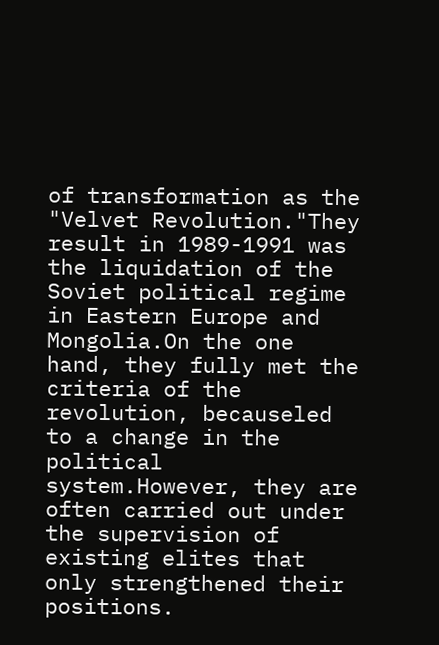of transformation as the "Velvet Revolution."They result in 1989-1991 was the liquidation of the Soviet political regime in Eastern Europe and Mongolia.On the one hand, they fully met the criteria of the revolution, becauseled to a change in the political system.However, they are often carried out under the supervision of existing elites that only strengthened their positions.